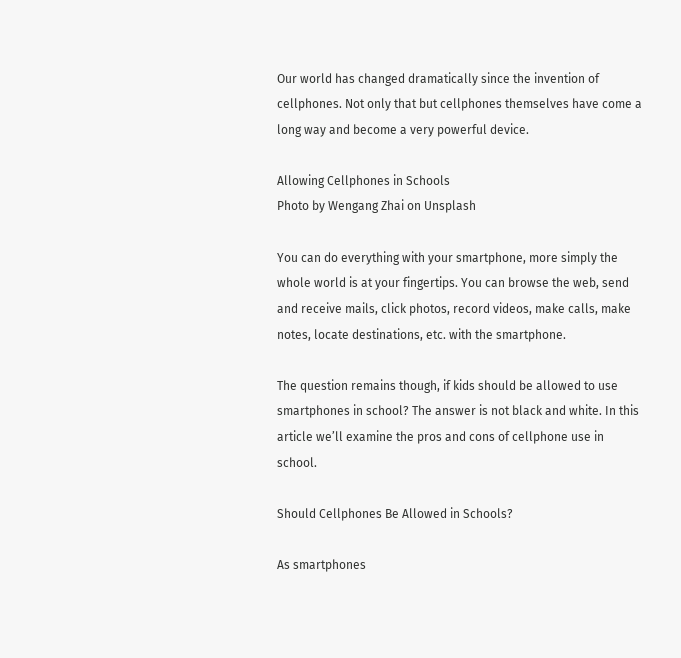Our world has changed dramatically since the invention of cellphones. Not only that but cellphones themselves have come a long way and become a very powerful device.

Allowing Cellphones in Schools
Photo by Wengang Zhai on Unsplash

You can do everything with your smartphone, more simply the whole world is at your fingertips. You can browse the web, send and receive mails, click photos, record videos, make calls, make notes, locate destinations, etc. with the smartphone.

The question remains though, if kids should be allowed to use smartphones in school? The answer is not black and white. In this article we’ll examine the pros and cons of cellphone use in school.

Should Cellphones Be Allowed in Schools?

As smartphones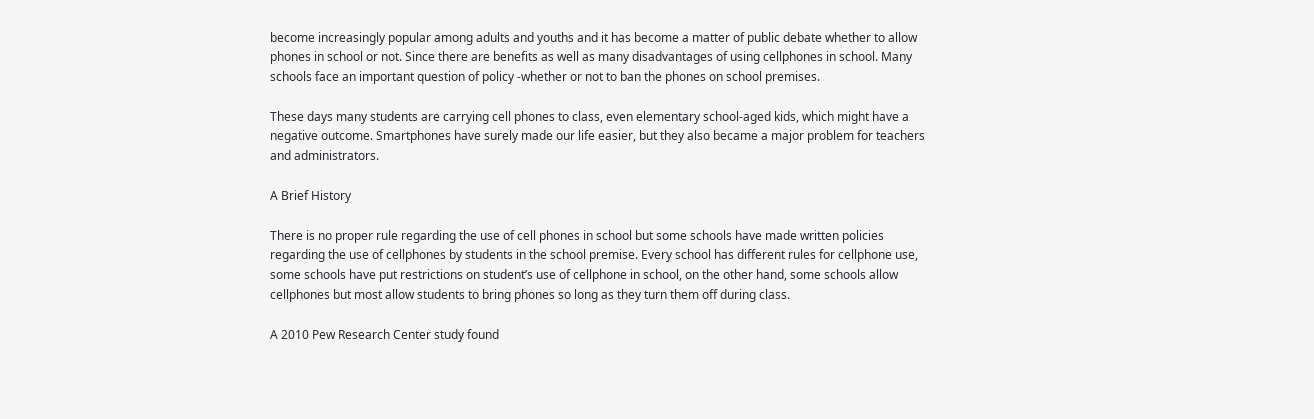become increasingly popular among adults and youths and it has become a matter of public debate whether to allow phones in school or not. Since there are benefits as well as many disadvantages of using cellphones in school. Many schools face an important question of policy -whether or not to ban the phones on school premises.

These days many students are carrying cell phones to class, even elementary school-aged kids, which might have a negative outcome. Smartphones have surely made our life easier, but they also became a major problem for teachers and administrators.

A Brief History

There is no proper rule regarding the use of cell phones in school but some schools have made written policies regarding the use of cellphones by students in the school premise. Every school has different rules for cellphone use, some schools have put restrictions on student’s use of cellphone in school, on the other hand, some schools allow cellphones but most allow students to bring phones so long as they turn them off during class.

A 2010 Pew Research Center study found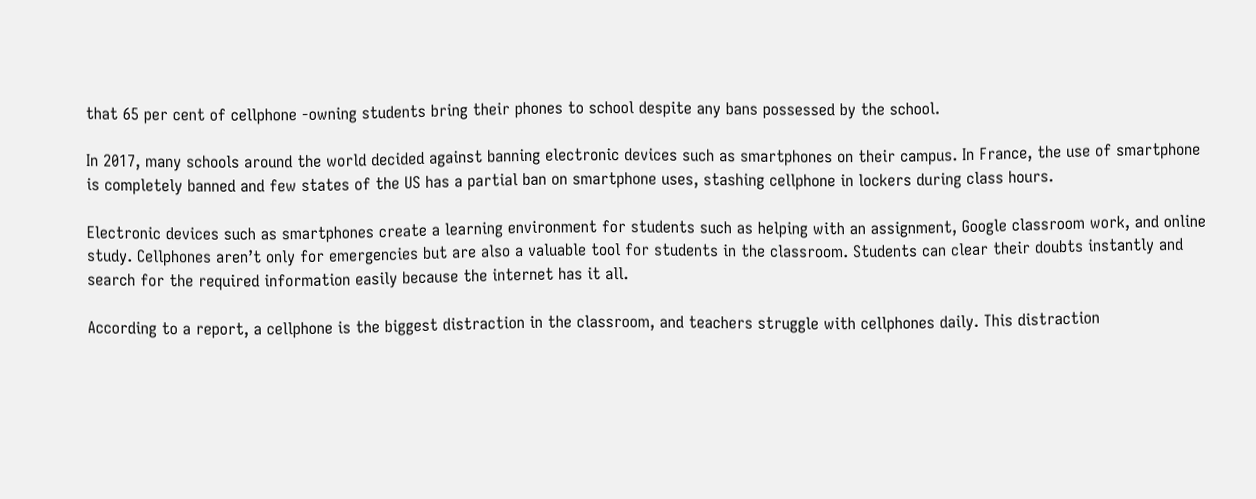that 65 per cent of cellphone -owning students bring their phones to school despite any bans possessed by the school.

In 2017, many schools around the world decided against banning electronic devices such as smartphones on their campus. In France, the use of smartphone is completely banned and few states of the US has a partial ban on smartphone uses, stashing cellphone in lockers during class hours.

Electronic devices such as smartphones create a learning environment for students such as helping with an assignment, Google classroom work, and online study. Cellphones aren’t only for emergencies but are also a valuable tool for students in the classroom. Students can clear their doubts instantly and search for the required information easily because the internet has it all.

According to a report, a cellphone is the biggest distraction in the classroom, and teachers struggle with cellphones daily. This distraction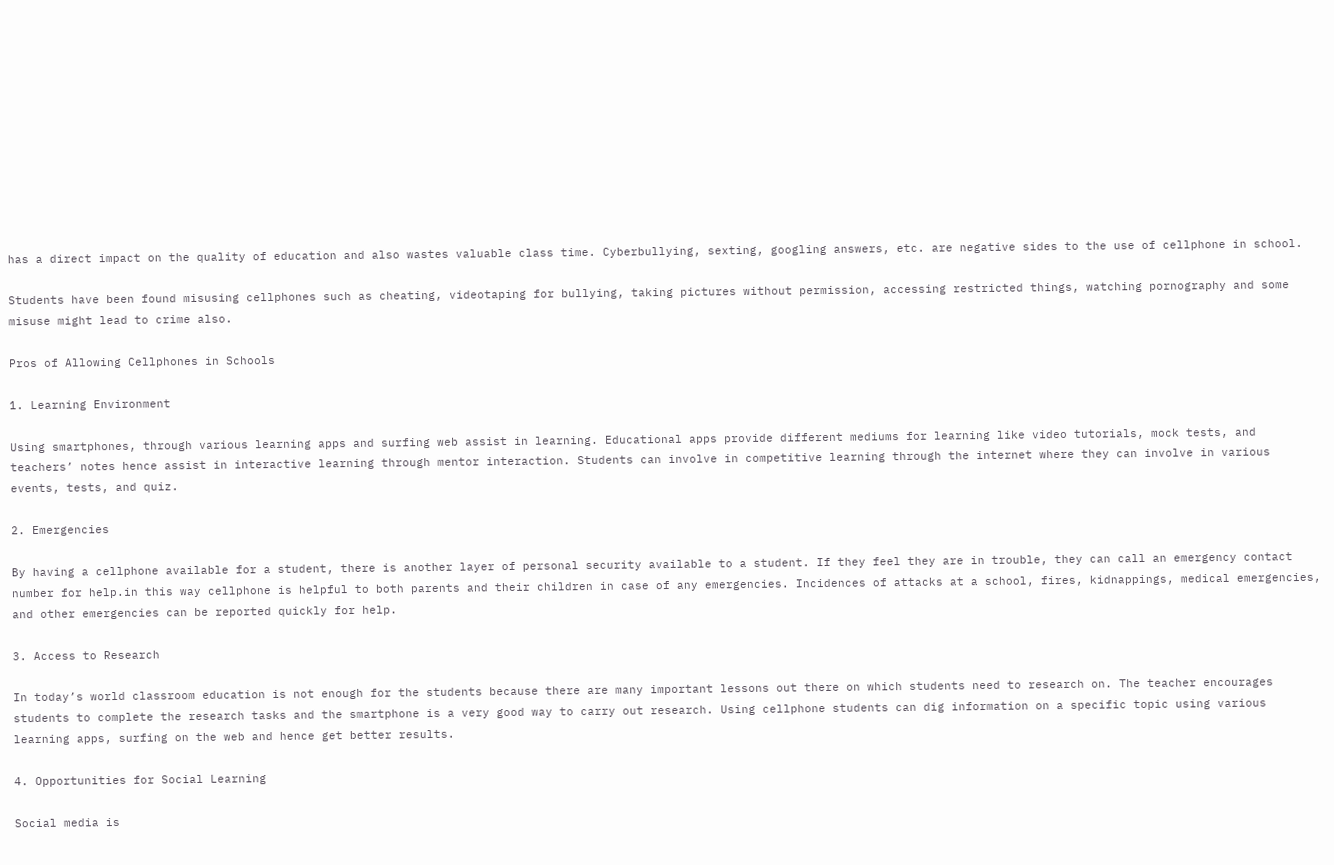has a direct impact on the quality of education and also wastes valuable class time. Cyberbullying, sexting, googling answers, etc. are negative sides to the use of cellphone in school.

Students have been found misusing cellphones such as cheating, videotaping for bullying, taking pictures without permission, accessing restricted things, watching pornography and some misuse might lead to crime also.

Pros of Allowing Cellphones in Schools

1. Learning Environment

Using smartphones, through various learning apps and surfing web assist in learning. Educational apps provide different mediums for learning like video tutorials, mock tests, and teachers’ notes hence assist in interactive learning through mentor interaction. Students can involve in competitive learning through the internet where they can involve in various events, tests, and quiz.

2. Emergencies

By having a cellphone available for a student, there is another layer of personal security available to a student. If they feel they are in trouble, they can call an emergency contact number for help.in this way cellphone is helpful to both parents and their children in case of any emergencies. Incidences of attacks at a school, fires, kidnappings, medical emergencies, and other emergencies can be reported quickly for help.

3. Access to Research

In today’s world classroom education is not enough for the students because there are many important lessons out there on which students need to research on. The teacher encourages students to complete the research tasks and the smartphone is a very good way to carry out research. Using cellphone students can dig information on a specific topic using various learning apps, surfing on the web and hence get better results.

4. Opportunities for Social Learning

Social media is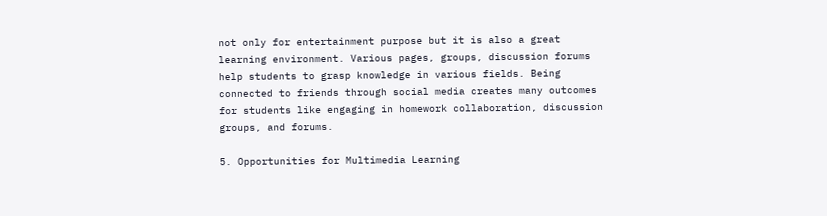not only for entertainment purpose but it is also a great learning environment. Various pages, groups, discussion forums help students to grasp knowledge in various fields. Being connected to friends through social media creates many outcomes for students like engaging in homework collaboration, discussion groups, and forums.

5. Opportunities for Multimedia Learning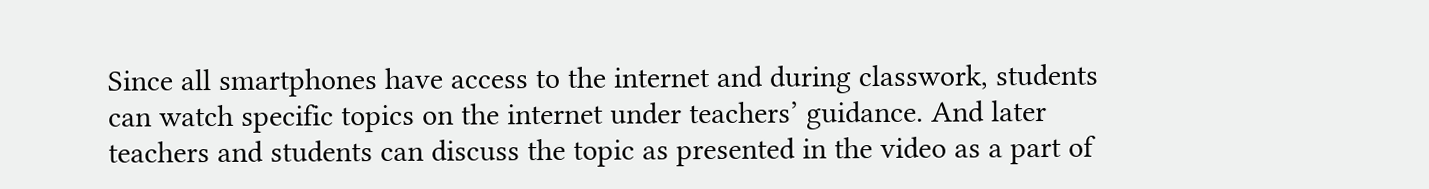Since all smartphones have access to the internet and during classwork, students can watch specific topics on the internet under teachers’ guidance. And later teachers and students can discuss the topic as presented in the video as a part of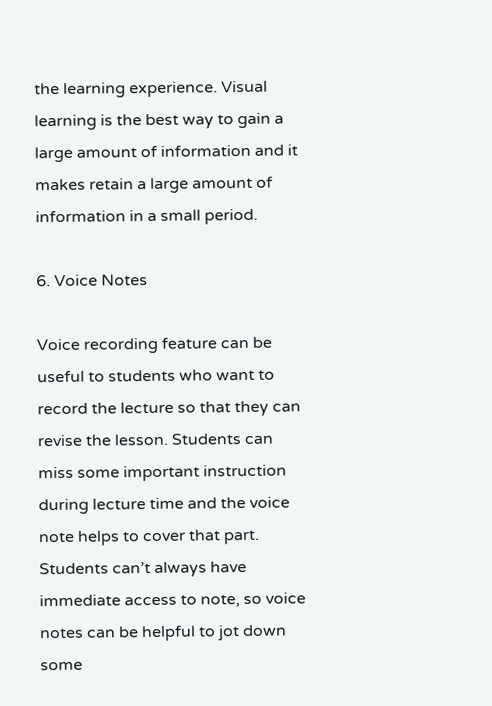the learning experience. Visual learning is the best way to gain a large amount of information and it makes retain a large amount of information in a small period.

6. Voice Notes

Voice recording feature can be useful to students who want to record the lecture so that they can revise the lesson. Students can miss some important instruction during lecture time and the voice note helps to cover that part. Students can’t always have immediate access to note, so voice notes can be helpful to jot down some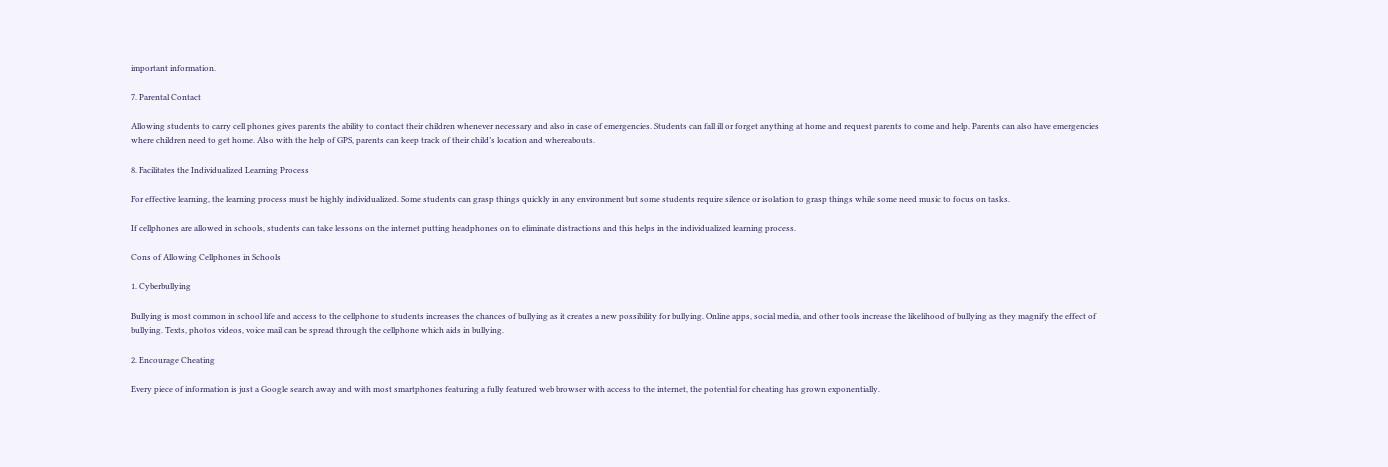important information.

7. Parental Contact

Allowing students to carry cell phones gives parents the ability to contact their children whenever necessary and also in case of emergencies. Students can fall ill or forget anything at home and request parents to come and help. Parents can also have emergencies where children need to get home. Also with the help of GPS, parents can keep track of their child’s location and whereabouts.

8. Facilitates the Individualized Learning Process

For effective learning, the learning process must be highly individualized. Some students can grasp things quickly in any environment but some students require silence or isolation to grasp things while some need music to focus on tasks.

If cellphones are allowed in schools, students can take lessons on the internet putting headphones on to eliminate distractions and this helps in the individualized learning process.

Cons of Allowing Cellphones in Schools

1. Cyberbullying

Bullying is most common in school life and access to the cellphone to students increases the chances of bullying as it creates a new possibility for bullying. Online apps, social media, and other tools increase the likelihood of bullying as they magnify the effect of bullying. Texts, photos videos, voice mail can be spread through the cellphone which aids in bullying.

2. Encourage Cheating

Every piece of information is just a Google search away and with most smartphones featuring a fully featured web browser with access to the internet, the potential for cheating has grown exponentially.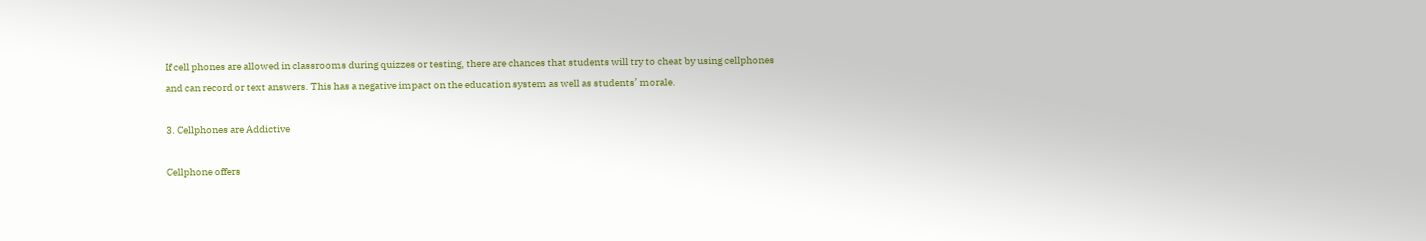If cell phones are allowed in classrooms during quizzes or testing, there are chances that students will try to cheat by using cellphones and can record or text answers. This has a negative impact on the education system as well as students’ morale.

3. Cellphones are Addictive

Cellphone offers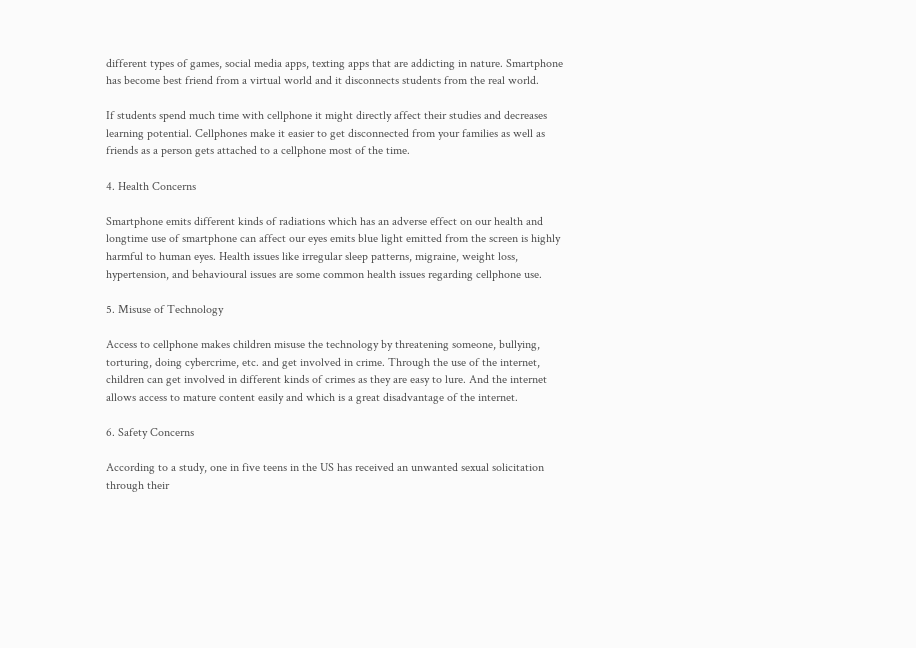different types of games, social media apps, texting apps that are addicting in nature. Smartphone has become best friend from a virtual world and it disconnects students from the real world.

If students spend much time with cellphone it might directly affect their studies and decreases learning potential. Cellphones make it easier to get disconnected from your families as well as friends as a person gets attached to a cellphone most of the time.

4. Health Concerns

Smartphone emits different kinds of radiations which has an adverse effect on our health and longtime use of smartphone can affect our eyes emits blue light emitted from the screen is highly harmful to human eyes. Health issues like irregular sleep patterns, migraine, weight loss, hypertension, and behavioural issues are some common health issues regarding cellphone use.

5. Misuse of Technology

Access to cellphone makes children misuse the technology by threatening someone, bullying, torturing, doing cybercrime, etc. and get involved in crime. Through the use of the internet, children can get involved in different kinds of crimes as they are easy to lure. And the internet allows access to mature content easily and which is a great disadvantage of the internet.

6. Safety Concerns

According to a study, one in five teens in the US has received an unwanted sexual solicitation through their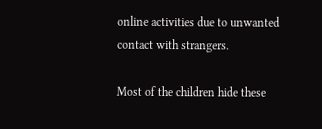online activities due to unwanted contact with strangers.

Most of the children hide these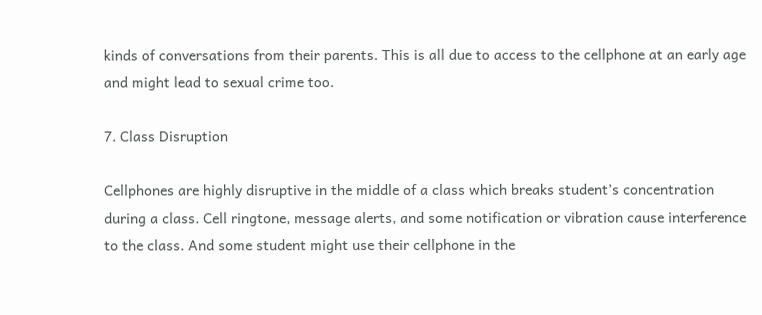kinds of conversations from their parents. This is all due to access to the cellphone at an early age and might lead to sexual crime too.

7. Class Disruption

Cellphones are highly disruptive in the middle of a class which breaks student’s concentration during a class. Cell ringtone, message alerts, and some notification or vibration cause interference to the class. And some student might use their cellphone in the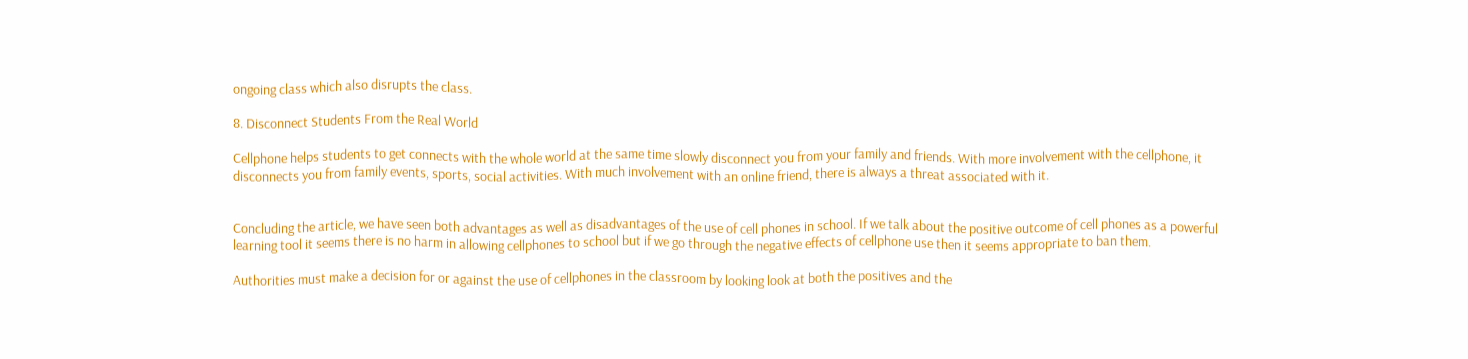ongoing class which also disrupts the class.

8. Disconnect Students From the Real World

Cellphone helps students to get connects with the whole world at the same time slowly disconnect you from your family and friends. With more involvement with the cellphone, it disconnects you from family events, sports, social activities. With much involvement with an online friend, there is always a threat associated with it.


Concluding the article, we have seen both advantages as well as disadvantages of the use of cell phones in school. If we talk about the positive outcome of cell phones as a powerful learning tool it seems there is no harm in allowing cellphones to school but if we go through the negative effects of cellphone use then it seems appropriate to ban them.

Authorities must make a decision for or against the use of cellphones in the classroom by looking look at both the positives and the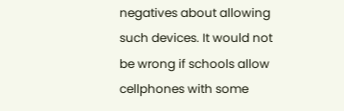negatives about allowing such devices. It would not be wrong if schools allow cellphones with some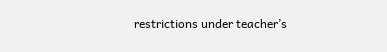restrictions under teacher’s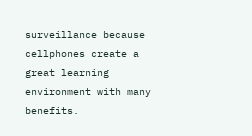surveillance because cellphones create a great learning environment with many benefits.